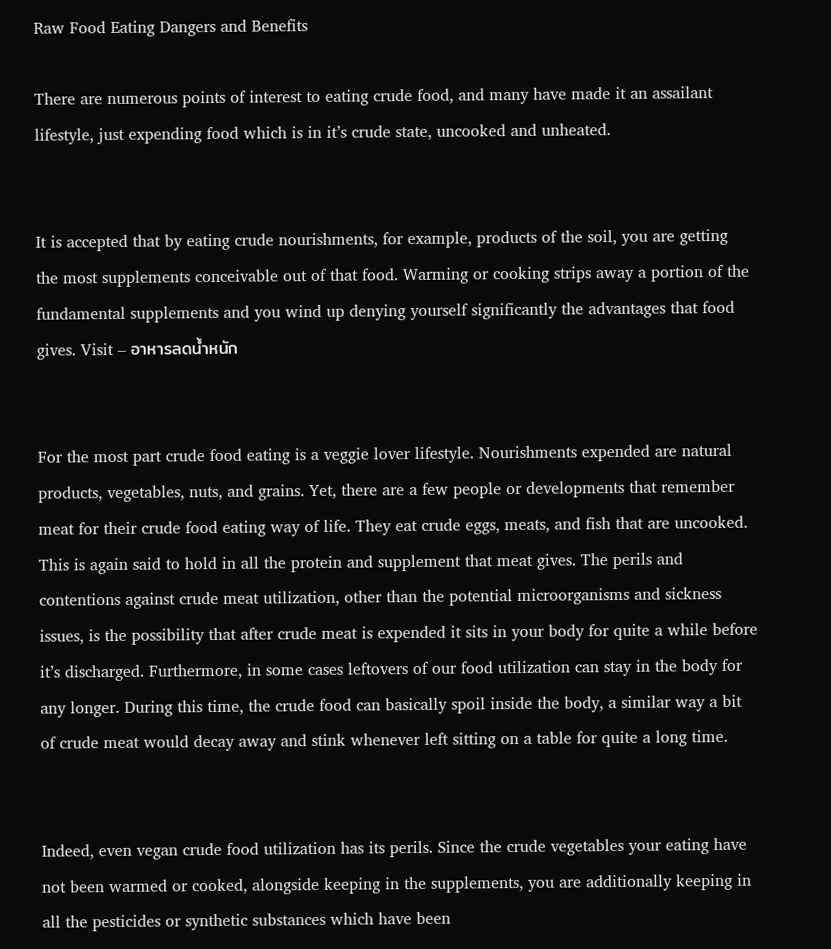Raw Food Eating Dangers and Benefits

There are numerous points of interest to eating crude food, and many have made it an assailant lifestyle, just expending food which is in it’s crude state, uncooked and unheated.


It is accepted that by eating crude nourishments, for example, products of the soil, you are getting the most supplements conceivable out of that food. Warming or cooking strips away a portion of the fundamental supplements and you wind up denying yourself significantly the advantages that food gives. Visit – อาหารลดน้ำหนัก


For the most part crude food eating is a veggie lover lifestyle. Nourishments expended are natural products, vegetables, nuts, and grains. Yet, there are a few people or developments that remember meat for their crude food eating way of life. They eat crude eggs, meats, and fish that are uncooked. This is again said to hold in all the protein and supplement that meat gives. The perils and contentions against crude meat utilization, other than the potential microorganisms and sickness issues, is the possibility that after crude meat is expended it sits in your body for quite a while before it’s discharged. Furthermore, in some cases leftovers of our food utilization can stay in the body for any longer. During this time, the crude food can basically spoil inside the body, a similar way a bit of crude meat would decay away and stink whenever left sitting on a table for quite a long time.


Indeed, even vegan crude food utilization has its perils. Since the crude vegetables your eating have not been warmed or cooked, alongside keeping in the supplements, you are additionally keeping in all the pesticides or synthetic substances which have been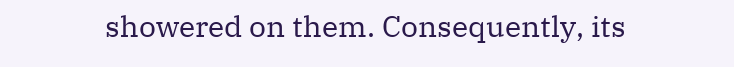showered on them. Consequently, its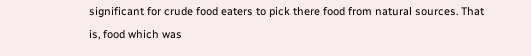significant for crude food eaters to pick there food from natural sources. That is, food which was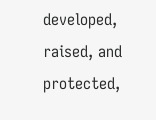developed, raised, and protected,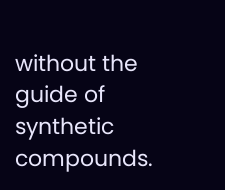without the guide of synthetic compounds.